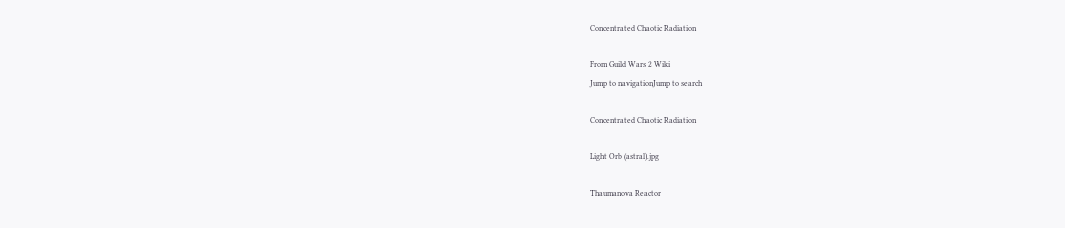Concentrated Chaotic Radiation

From Guild Wars 2 Wiki
Jump to navigationJump to search

Concentrated Chaotic Radiation

Light Orb (astral).jpg

Thaumanova Reactor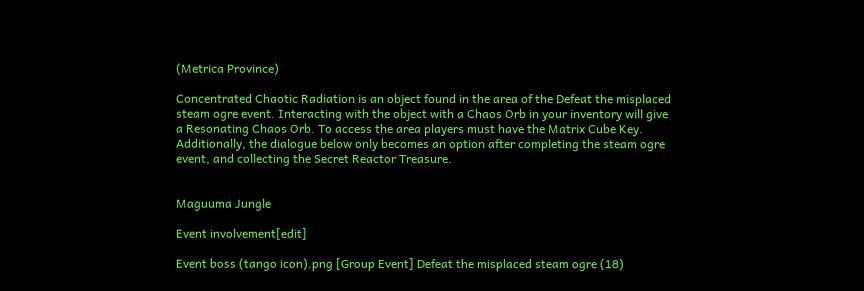(Metrica Province)

Concentrated Chaotic Radiation is an object found in the area of the Defeat the misplaced steam ogre event. Interacting with the object with a Chaos Orb in your inventory will give a Resonating Chaos Orb. To access the area players must have the Matrix Cube Key. Additionally, the dialogue below only becomes an option after completing the steam ogre event, and collecting the Secret Reactor Treasure.


Maguuma Jungle

Event involvement[edit]

Event boss (tango icon).png [Group Event] Defeat the misplaced steam ogre (18)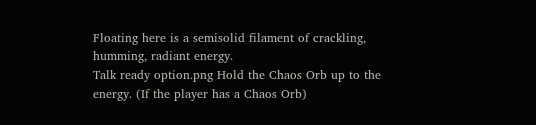Floating here is a semisolid filament of crackling, humming, radiant energy.
Talk ready option.png Hold the Chaos Orb up to the energy. (If the player has a Chaos Orb)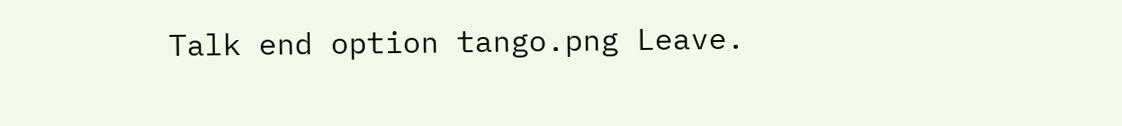Talk end option tango.png Leave.